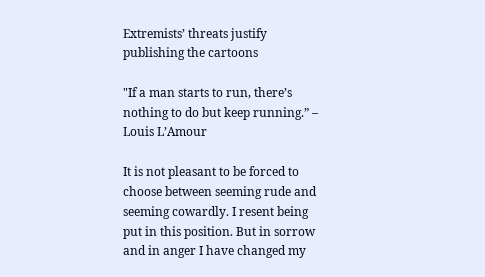Extremists’ threats justify publishing the cartoons

"If a man starts to run, there’s nothing to do but keep running.” – Louis L’Amour

It is not pleasant to be forced to choose between seeming rude and seeming cowardly. I resent being put in this position. But in sorrow and in anger I have changed my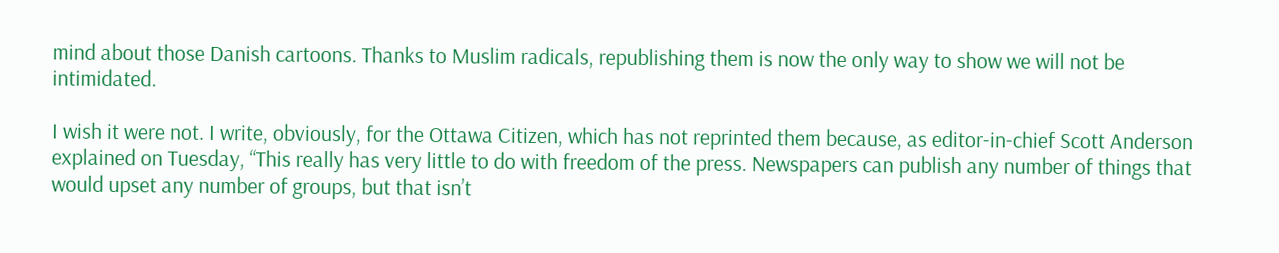mind about those Danish cartoons. Thanks to Muslim radicals, republishing them is now the only way to show we will not be intimidated.

I wish it were not. I write, obviously, for the Ottawa Citizen, which has not reprinted them because, as editor-in-chief Scott Anderson explained on Tuesday, “This really has very little to do with freedom of the press. Newspapers can publish any number of things that would upset any number of groups, but that isn’t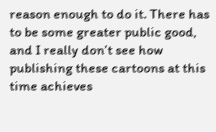reason enough to do it. There has to be some greater public good, and I really don’t see how publishing these cartoons at this time achieves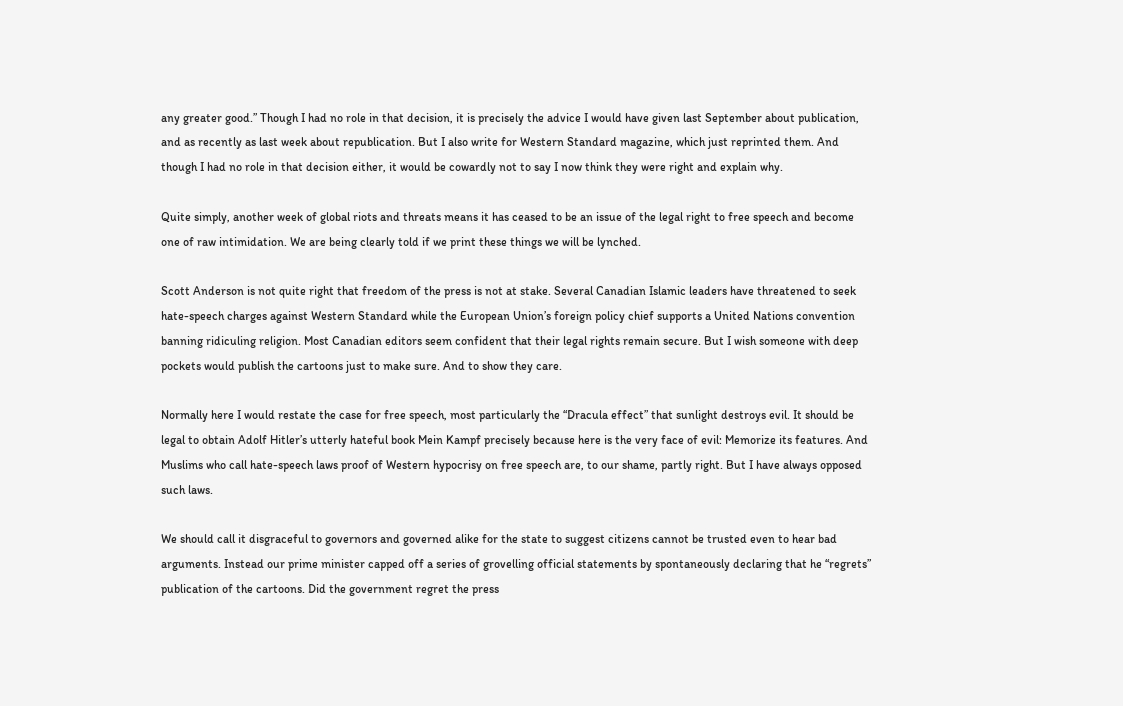any greater good.” Though I had no role in that decision, it is precisely the advice I would have given last September about publication, and as recently as last week about republication. But I also write for Western Standard magazine, which just reprinted them. And though I had no role in that decision either, it would be cowardly not to say I now think they were right and explain why.

Quite simply, another week of global riots and threats means it has ceased to be an issue of the legal right to free speech and become one of raw intimidation. We are being clearly told if we print these things we will be lynched.

Scott Anderson is not quite right that freedom of the press is not at stake. Several Canadian Islamic leaders have threatened to seek hate-speech charges against Western Standard while the European Union’s foreign policy chief supports a United Nations convention banning ridiculing religion. Most Canadian editors seem confident that their legal rights remain secure. But I wish someone with deep pockets would publish the cartoons just to make sure. And to show they care.

Normally here I would restate the case for free speech, most particularly the “Dracula effect” that sunlight destroys evil. It should be legal to obtain Adolf Hitler’s utterly hateful book Mein Kampf precisely because here is the very face of evil: Memorize its features. And Muslims who call hate-speech laws proof of Western hypocrisy on free speech are, to our shame, partly right. But I have always opposed such laws.

We should call it disgraceful to governors and governed alike for the state to suggest citizens cannot be trusted even to hear bad arguments. Instead our prime minister capped off a series of grovelling official statements by spontaneously declaring that he “regrets” publication of the cartoons. Did the government regret the press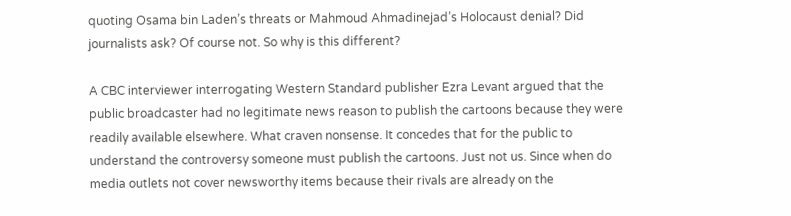quoting Osama bin Laden’s threats or Mahmoud Ahmadinejad’s Holocaust denial? Did journalists ask? Of course not. So why is this different?

A CBC interviewer interrogating Western Standard publisher Ezra Levant argued that the public broadcaster had no legitimate news reason to publish the cartoons because they were readily available elsewhere. What craven nonsense. It concedes that for the public to understand the controversy someone must publish the cartoons. Just not us. Since when do media outlets not cover newsworthy items because their rivals are already on the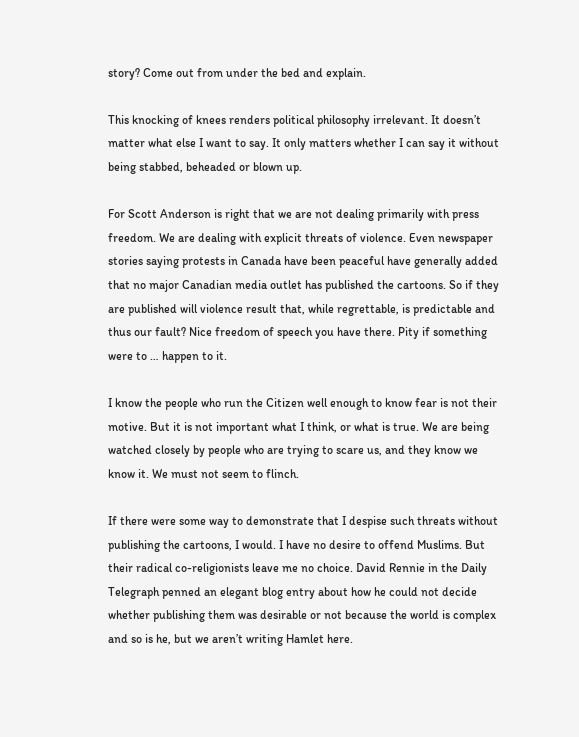story? Come out from under the bed and explain.

This knocking of knees renders political philosophy irrelevant. It doesn’t matter what else I want to say. It only matters whether I can say it without being stabbed, beheaded or blown up.

For Scott Anderson is right that we are not dealing primarily with press freedom. We are dealing with explicit threats of violence. Even newspaper stories saying protests in Canada have been peaceful have generally added that no major Canadian media outlet has published the cartoons. So if they are published will violence result that, while regrettable, is predictable and thus our fault? Nice freedom of speech you have there. Pity if something were to … happen to it.

I know the people who run the Citizen well enough to know fear is not their motive. But it is not important what I think, or what is true. We are being watched closely by people who are trying to scare us, and they know we know it. We must not seem to flinch.

If there were some way to demonstrate that I despise such threats without publishing the cartoons, I would. I have no desire to offend Muslims. But their radical co-religionists leave me no choice. David Rennie in the Daily Telegraph penned an elegant blog entry about how he could not decide whether publishing them was desirable or not because the world is complex and so is he, but we aren’t writing Hamlet here.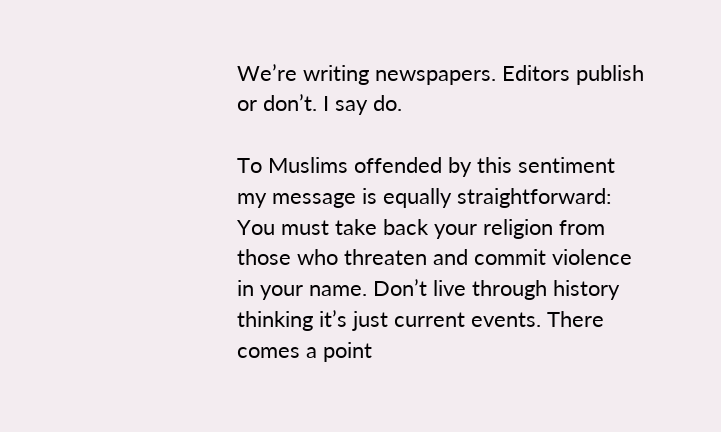We’re writing newspapers. Editors publish or don’t. I say do.

To Muslims offended by this sentiment my message is equally straightforward: You must take back your religion from those who threaten and commit violence in your name. Don’t live through history thinking it’s just current events. There comes a point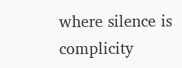where silence is complicity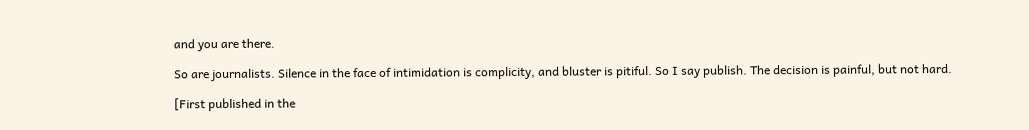and you are there.

So are journalists. Silence in the face of intimidation is complicity, and bluster is pitiful. So I say publish. The decision is painful, but not hard.

[First published in the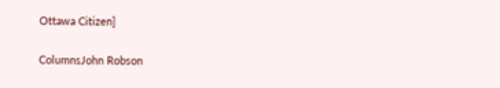Ottawa Citizen]

ColumnsJohn Robson